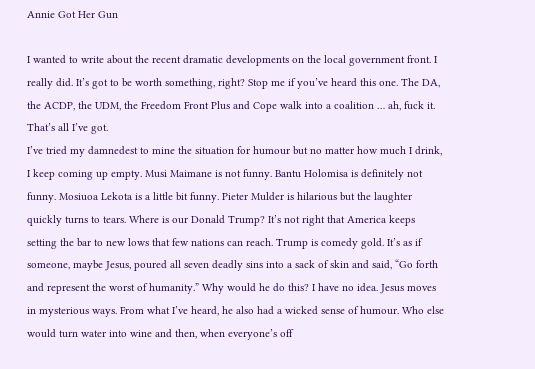Annie Got Her Gun

I wanted to write about the recent dramatic developments on the local government front. I really did. It’s got to be worth something, right? Stop me if you’ve heard this one. The DA, the ACDP, the UDM, the Freedom Front Plus and Cope walk into a coalition … ah, fuck it. That’s all I’ve got.
I’ve tried my damnedest to mine the situation for humour but no matter how much I drink, I keep coming up empty. Musi Maimane is not funny. Bantu Holomisa is definitely not funny. Mosiuoa Lekota is a little bit funny. Pieter Mulder is hilarious but the laughter quickly turns to tears. Where is our Donald Trump? It’s not right that America keeps setting the bar to new lows that few nations can reach. Trump is comedy gold. It’s as if someone, maybe Jesus, poured all seven deadly sins into a sack of skin and said, “Go forth and represent the worst of humanity.” Why would he do this? I have no idea. Jesus moves in mysterious ways. From what I’ve heard, he also had a wicked sense of humour. Who else would turn water into wine and then, when everyone’s off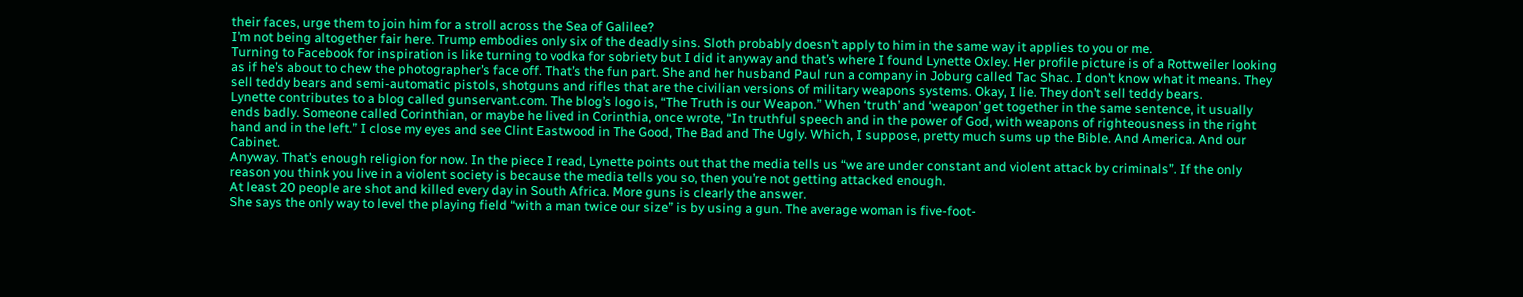their faces, urge them to join him for a stroll across the Sea of Galilee?
I’m not being altogether fair here. Trump embodies only six of the deadly sins. Sloth probably doesn’t apply to him in the same way it applies to you or me.
Turning to Facebook for inspiration is like turning to vodka for sobriety but I did it anyway and that’s where I found Lynette Oxley. Her profile picture is of a Rottweiler looking as if he’s about to chew the photographer’s face off. That’s the fun part. She and her husband Paul run a company in Joburg called Tac Shac. I don’t know what it means. They sell teddy bears and semi-automatic pistols, shotguns and rifles that are the civilian versions of military weapons systems. Okay, I lie. They don’t sell teddy bears.
Lynette contributes to a blog called gunservant.com. The blog’s logo is, “The Truth is our Weapon.” When ‘truth’ and ‘weapon’ get together in the same sentence, it usually ends badly. Someone called Corinthian, or maybe he lived in Corinthia, once wrote, “In truthful speech and in the power of God, with weapons of righteousness in the right hand and in the left.” I close my eyes and see Clint Eastwood in The Good, The Bad and The Ugly. Which, I suppose, pretty much sums up the Bible. And America. And our Cabinet.
Anyway. That’s enough religion for now. In the piece I read, Lynette points out that the media tells us “we are under constant and violent attack by criminals”. If the only reason you think you live in a violent society is because the media tells you so, then you’re not getting attacked enough.
At least 20 people are shot and killed every day in South Africa. More guns is clearly the answer.
She says the only way to level the playing field “with a man twice our size” is by using a gun. The average woman is five-foot-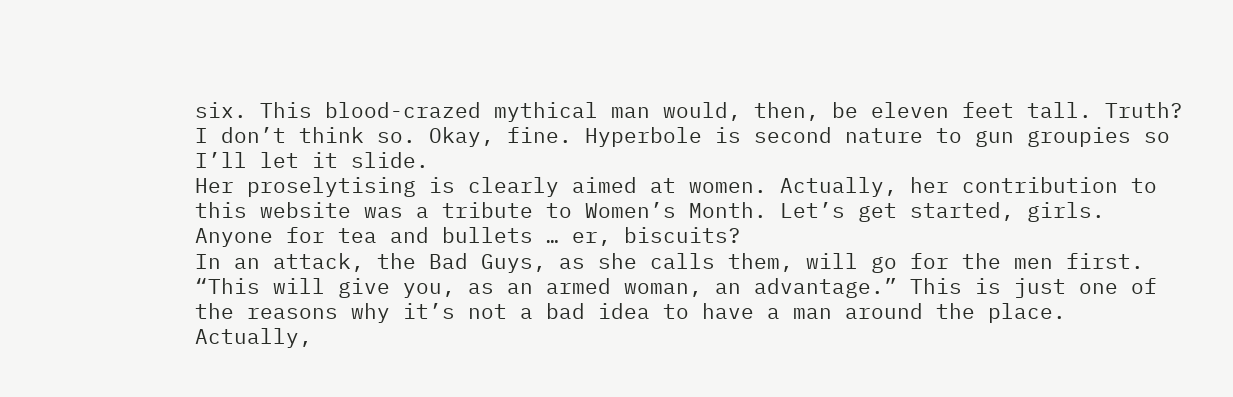six. This blood-crazed mythical man would, then, be eleven feet tall. Truth? I don’t think so. Okay, fine. Hyperbole is second nature to gun groupies so I’ll let it slide.
Her proselytising is clearly aimed at women. Actually, her contribution to this website was a tribute to Women’s Month. Let’s get started, girls. Anyone for tea and bullets … er, biscuits?
In an attack, the Bad Guys, as she calls them, will go for the men first. “This will give you, as an armed woman, an advantage.” This is just one of the reasons why it’s not a bad idea to have a man around the place. Actually,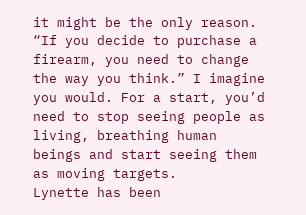it might be the only reason.
“If you decide to purchase a firearm, you need to change the way you think.” I imagine you would. For a start, you’d need to stop seeing people as living, breathing human beings and start seeing them as moving targets.
Lynette has been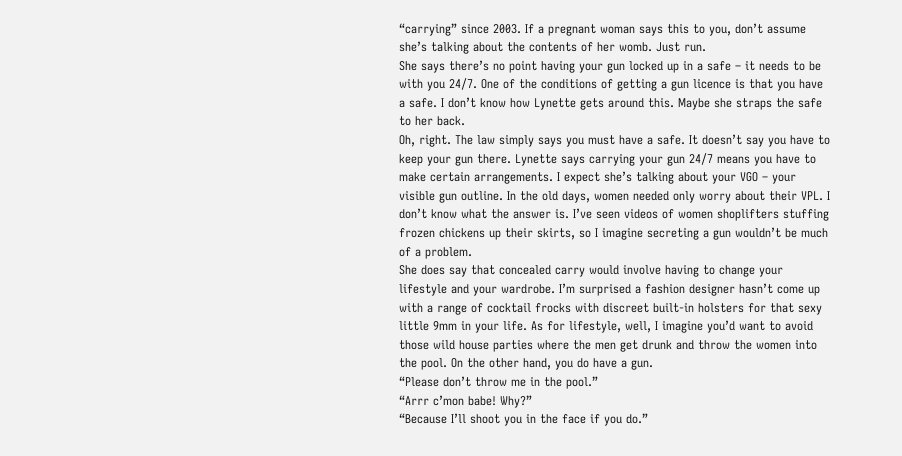“carrying” since 2003. If a pregnant woman says this to you, don’t assume she’s talking about the contents of her womb. Just run.
She says there’s no point having your gun locked up in a safe – it needs to be with you 24/7. One of the conditions of getting a gun licence is that you have a safe. I don’t know how Lynette gets around this. Maybe she straps the safe to her back.
Oh, right. The law simply says you must have a safe. It doesn’t say you have to keep your gun there. Lynette says carrying your gun 24/7 means you have to make certain arrangements. I expect she’s talking about your VGO – your visible gun outline. In the old days, women needed only worry about their VPL. I don’t know what the answer is. I’ve seen videos of women shoplifters stuffing frozen chickens up their skirts, so I imagine secreting a gun wouldn’t be much of a problem.
She does say that concealed carry would involve having to change your lifestyle and your wardrobe. I’m surprised a fashion designer hasn’t come up with a range of cocktail frocks with discreet built-in holsters for that sexy little 9mm in your life. As for lifestyle, well, I imagine you’d want to avoid those wild house parties where the men get drunk and throw the women into the pool. On the other hand, you do have a gun.
“Please don’t throw me in the pool.”
“Arrr c’mon babe! Why?”
“Because I’ll shoot you in the face if you do.”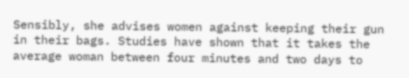Sensibly, she advises women against keeping their gun in their bags. Studies have shown that it takes the average woman between four minutes and two days to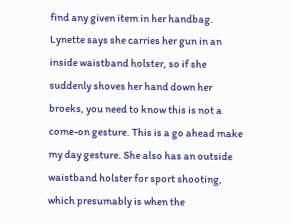find any given item in her handbag.
Lynette says she carries her gun in an inside waistband holster, so if she suddenly shoves her hand down her broeks, you need to know this is not a come-on gesture. This is a go ahead make my day gesture. She also has an outside waistband holster for sport shooting, which presumably is when the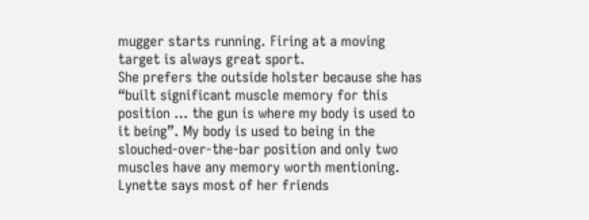mugger starts running. Firing at a moving target is always great sport.
She prefers the outside holster because she has “built significant muscle memory for this position … the gun is where my body is used to it being”. My body is used to being in the slouched-over-the-bar position and only two muscles have any memory worth mentioning.
Lynette says most of her friends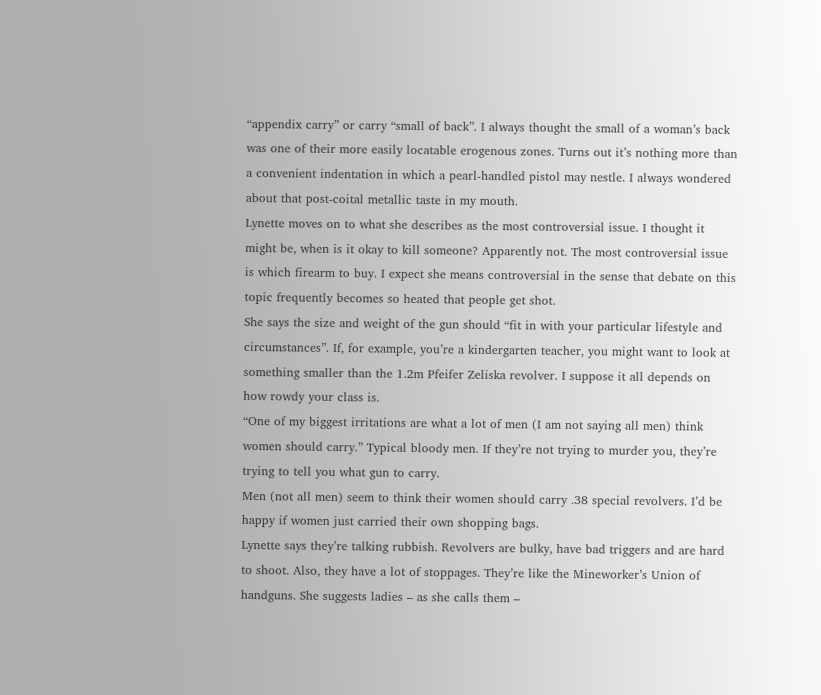“appendix carry” or carry “small of back”. I always thought the small of a woman’s back was one of their more easily locatable erogenous zones. Turns out it’s nothing more than a convenient indentation in which a pearl-handled pistol may nestle. I always wondered about that post-coital metallic taste in my mouth.
Lynette moves on to what she describes as the most controversial issue. I thought it might be, when is it okay to kill someone? Apparently not. The most controversial issue is which firearm to buy. I expect she means controversial in the sense that debate on this topic frequently becomes so heated that people get shot.
She says the size and weight of the gun should “fit in with your particular lifestyle and circumstances”. If, for example, you’re a kindergarten teacher, you might want to look at something smaller than the 1.2m Pfeifer Zeliska revolver. I suppose it all depends on how rowdy your class is.
“One of my biggest irritations are what a lot of men (I am not saying all men) think women should carry.” Typical bloody men. If they’re not trying to murder you, they’re trying to tell you what gun to carry.
Men (not all men) seem to think their women should carry .38 special revolvers. I’d be happy if women just carried their own shopping bags.
Lynette says they’re talking rubbish. Revolvers are bulky, have bad triggers and are hard to shoot. Also, they have a lot of stoppages. They’re like the Mineworker’s Union of handguns. She suggests ladies – as she calls them –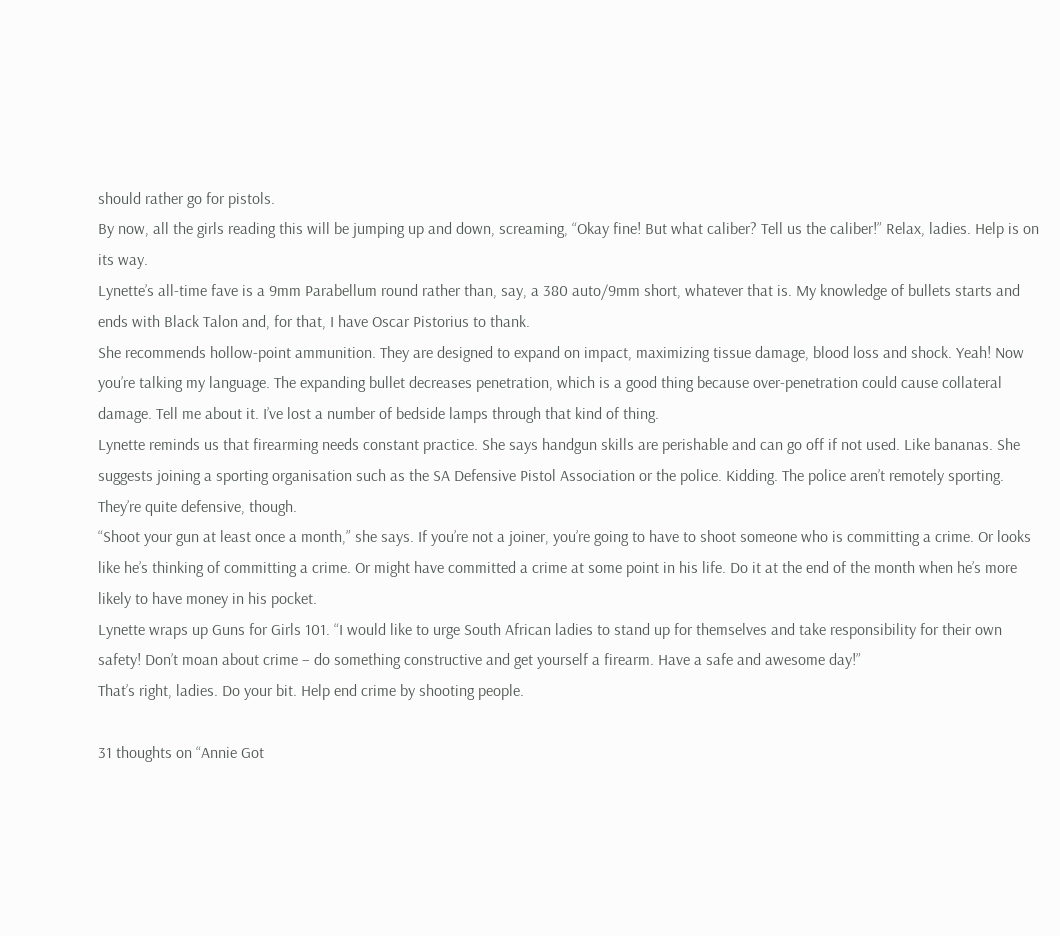should rather go for pistols.
By now, all the girls reading this will be jumping up and down, screaming, “Okay fine! But what caliber? Tell us the caliber!” Relax, ladies. Help is on its way.
Lynette’s all-time fave is a 9mm Parabellum round rather than, say, a 380 auto/9mm short, whatever that is. My knowledge of bullets starts and ends with Black Talon and, for that, I have Oscar Pistorius to thank.
She recommends hollow-point ammunition. They are designed to expand on impact, maximizing tissue damage, blood loss and shock. Yeah! Now you’re talking my language. The expanding bullet decreases penetration, which is a good thing because over-penetration could cause collateral damage. Tell me about it. I’ve lost a number of bedside lamps through that kind of thing.
Lynette reminds us that firearming needs constant practice. She says handgun skills are perishable and can go off if not used. Like bananas. She suggests joining a sporting organisation such as the SA Defensive Pistol Association or the police. Kidding. The police aren’t remotely sporting. They’re quite defensive, though.
“Shoot your gun at least once a month,” she says. If you’re not a joiner, you’re going to have to shoot someone who is committing a crime. Or looks like he’s thinking of committing a crime. Or might have committed a crime at some point in his life. Do it at the end of the month when he’s more likely to have money in his pocket.
Lynette wraps up Guns for Girls 101. “I would like to urge South African ladies to stand up for themselves and take responsibility for their own safety! Don’t moan about crime – do something constructive and get yourself a firearm. Have a safe and awesome day!”
That’s right, ladies. Do your bit. Help end crime by shooting people.

31 thoughts on “Annie Got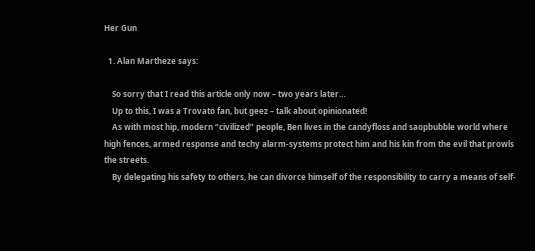Her Gun

  1. Alan Martheze says:

    So sorry that I read this article only now – two years later…
    Up to this, I was a Trovato fan, but geez – talk about opinionated!
    As with most hip, modern “civilized” people, Ben lives in the candyfloss and saopbubble world where high fences, armed response and techy alarm-systems protect him and his kin from the evil that prowls the streets.
    By delegating his safety to others, he can divorce himself of the responsibility to carry a means of self-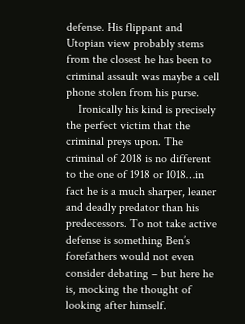defense. His flippant and Utopian view probably stems from the closest he has been to criminal assault was maybe a cell phone stolen from his purse.
    Ironically his kind is precisely the perfect victim that the criminal preys upon. The criminal of 2018 is no different to the one of 1918 or 1018…in fact he is a much sharper, leaner and deadly predator than his predecessors. To not take active defense is something Ben’s forefathers would not even consider debating – but here he is, mocking the thought of looking after himself.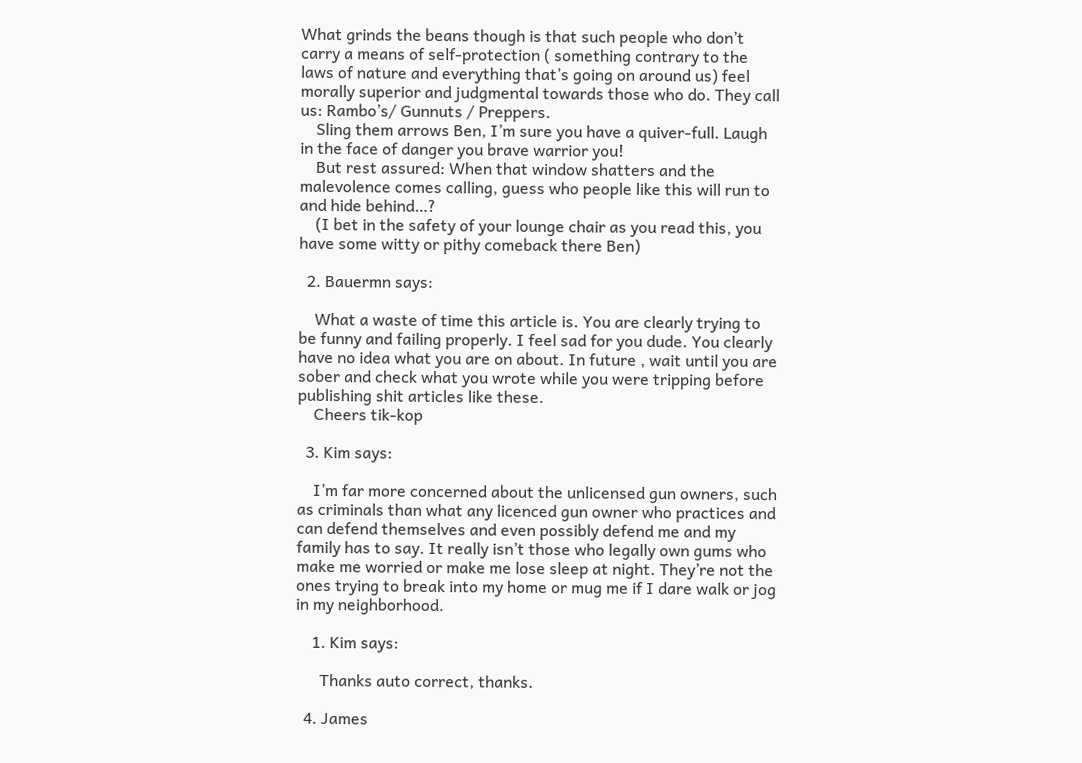What grinds the beans though is that such people who don’t carry a means of self-protection ( something contrary to the laws of nature and everything that’s going on around us) feel morally superior and judgmental towards those who do. They call us: Rambo’s/ Gunnuts / Preppers.
    Sling them arrows Ben, I’m sure you have a quiver-full. Laugh in the face of danger you brave warrior you!
    But rest assured: When that window shatters and the malevolence comes calling, guess who people like this will run to and hide behind…?
    (I bet in the safety of your lounge chair as you read this, you have some witty or pithy comeback there Ben)

  2. Bauermn says:

    What a waste of time this article is. You are clearly trying to be funny and failing properly. I feel sad for you dude. You clearly have no idea what you are on about. In future , wait until you are sober and check what you wrote while you were tripping before publishing shit articles like these.
    Cheers tik-kop

  3. Kim says:

    I’m far more concerned about the unlicensed gun owners, such as criminals than what any licenced gun owner who practices and can defend themselves and even possibly defend me and my family has to say. It really isn’t those who legally own gums who make me worried or make me lose sleep at night. They’re not the ones trying to break into my home or mug me if I dare walk or jog in my neighborhood.

    1. Kim says:

      Thanks auto correct, thanks.

  4. James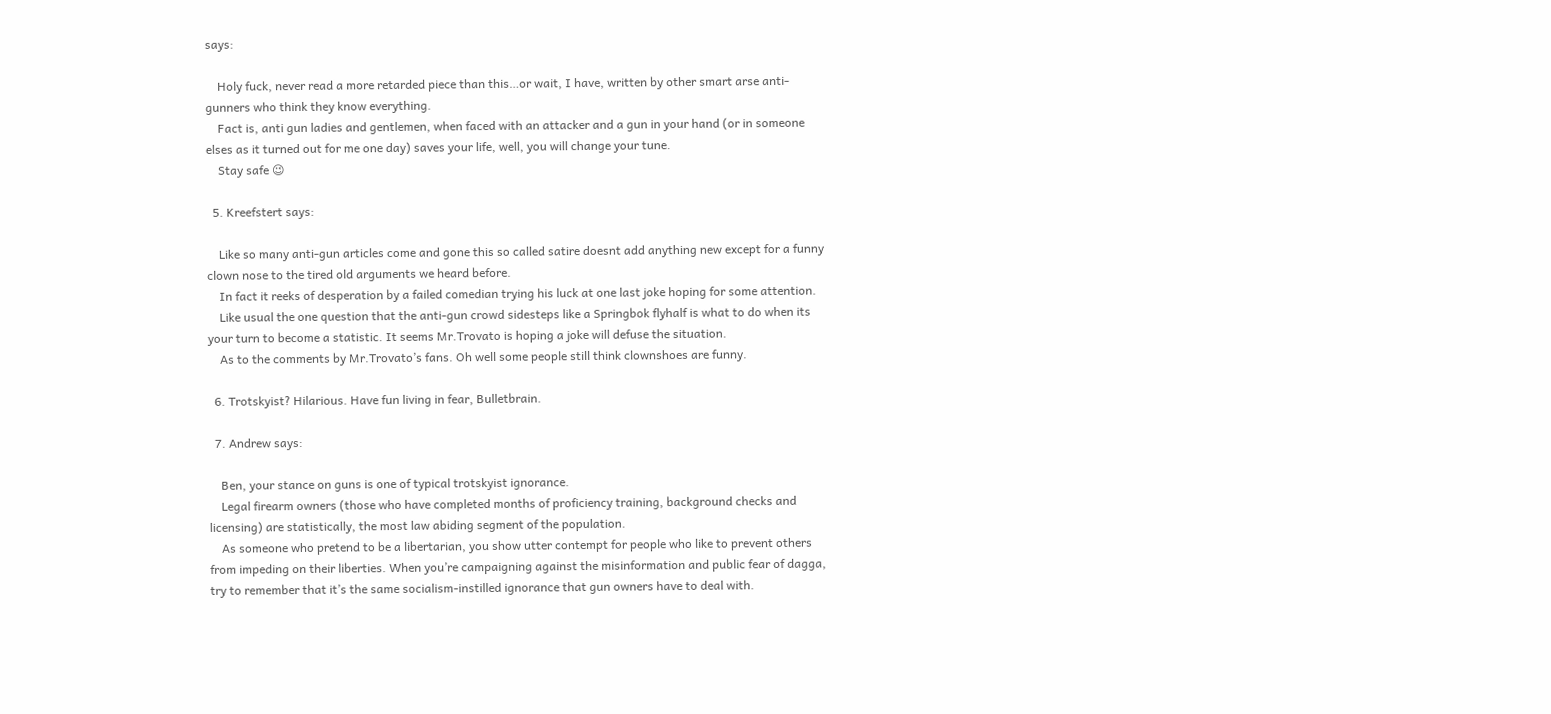says:

    Holy fuck, never read a more retarded piece than this…or wait, I have, written by other smart arse anti-gunners who think they know everything.
    Fact is, anti gun ladies and gentlemen, when faced with an attacker and a gun in your hand (or in someone elses as it turned out for me one day) saves your life, well, you will change your tune.
    Stay safe 😉

  5. Kreefstert says:

    Like so many anti-gun articles come and gone this so called satire doesnt add anything new except for a funny clown nose to the tired old arguments we heard before.
    In fact it reeks of desperation by a failed comedian trying his luck at one last joke hoping for some attention.
    Like usual the one question that the anti-gun crowd sidesteps like a Springbok flyhalf is what to do when its your turn to become a statistic. It seems Mr.Trovato is hoping a joke will defuse the situation.
    As to the comments by Mr.Trovato’s fans. Oh well some people still think clownshoes are funny.

  6. Trotskyist? Hilarious. Have fun living in fear, Bulletbrain.

  7. Andrew says:

    Ben, your stance on guns is one of typical trotskyist ignorance.
    Legal firearm owners (those who have completed months of proficiency training, background checks and licensing) are statistically, the most law abiding segment of the population.
    As someone who pretend to be a libertarian, you show utter contempt for people who like to prevent others from impeding on their liberties. When you’re campaigning against the misinformation and public fear of dagga, try to remember that it’s the same socialism-instilled ignorance that gun owners have to deal with.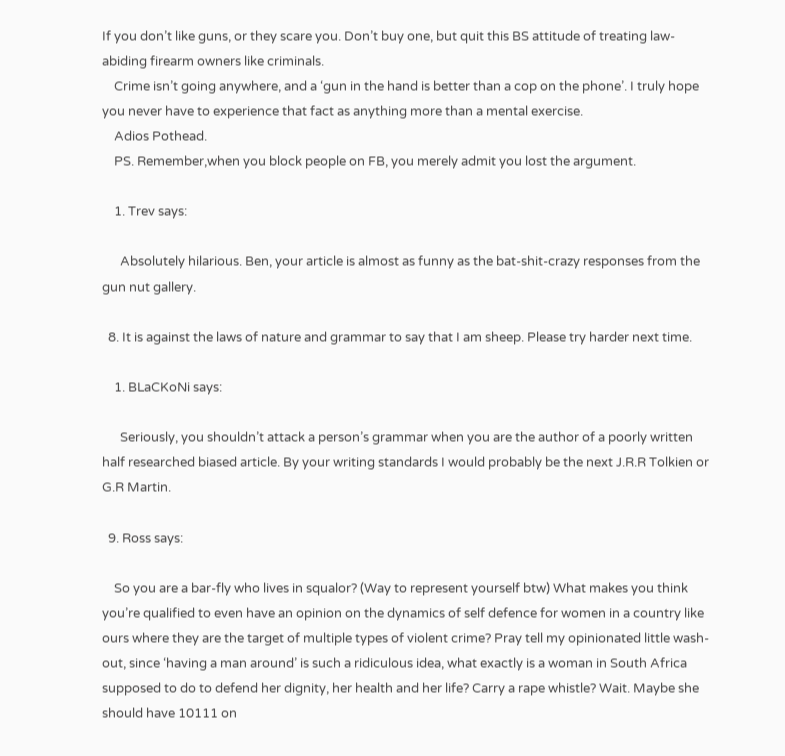If you don’t like guns, or they scare you. Don’t buy one, but quit this BS attitude of treating law-abiding firearm owners like criminals.
    Crime isn’t going anywhere, and a ‘gun in the hand is better than a cop on the phone’. I truly hope you never have to experience that fact as anything more than a mental exercise.
    Adios Pothead.
    PS. Remember,when you block people on FB, you merely admit you lost the argument.

    1. Trev says:

      Absolutely hilarious. Ben, your article is almost as funny as the bat-shit-crazy responses from the gun nut gallery.

  8. It is against the laws of nature and grammar to say that I am sheep. Please try harder next time.

    1. BLaCKoNi says:

      Seriously, you shouldn’t attack a person’s grammar when you are the author of a poorly written half researched biased article. By your writing standards I would probably be the next J.R.R Tolkien or G.R Martin.

  9. Ross says:

    So you are a bar-fly who lives in squalor? (Way to represent yourself btw) What makes you think you’re qualified to even have an opinion on the dynamics of self defence for women in a country like ours where they are the target of multiple types of violent crime? Pray tell my opinionated little wash-out, since ‘having a man around’ is such a ridiculous idea, what exactly is a woman in South Africa supposed to do to defend her dignity, her health and her life? Carry a rape whistle? Wait. Maybe she should have 10111 on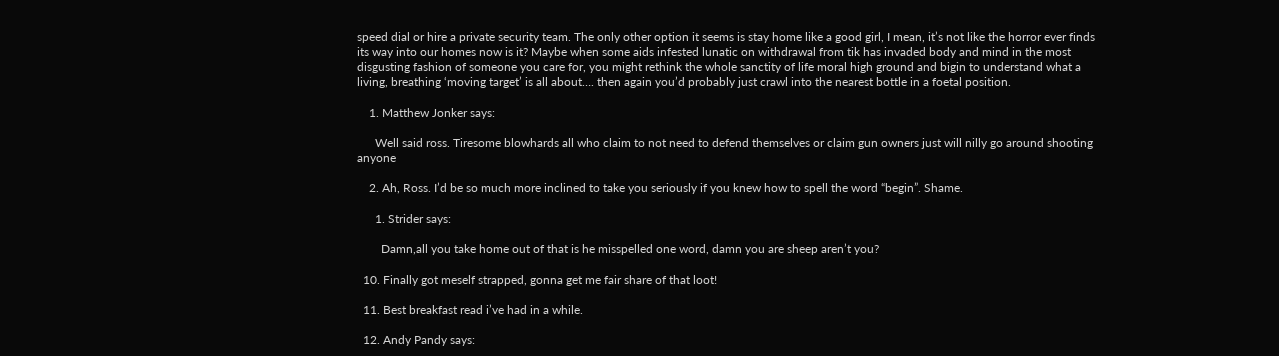speed dial or hire a private security team. The only other option it seems is stay home like a good girl, I mean, it’s not like the horror ever finds its way into our homes now is it? Maybe when some aids infested lunatic on withdrawal from tik has invaded body and mind in the most disgusting fashion of someone you care for, you might rethink the whole sanctity of life moral high ground and bigin to understand what a living, breathing ‘moving target’ is all about…. then again you’d probably just crawl into the nearest bottle in a foetal position.

    1. Matthew Jonker says:

      Well said ross. Tiresome blowhards all who claim to not need to defend themselves or claim gun owners just will nilly go around shooting anyone

    2. Ah, Ross. I’d be so much more inclined to take you seriously if you knew how to spell the word “begin”. Shame.

      1. Strider says:

        Damn,all you take home out of that is he misspelled one word, damn you are sheep aren’t you?

  10. Finally got meself strapped, gonna get me fair share of that loot!

  11. Best breakfast read i’ve had in a while.

  12. Andy Pandy says: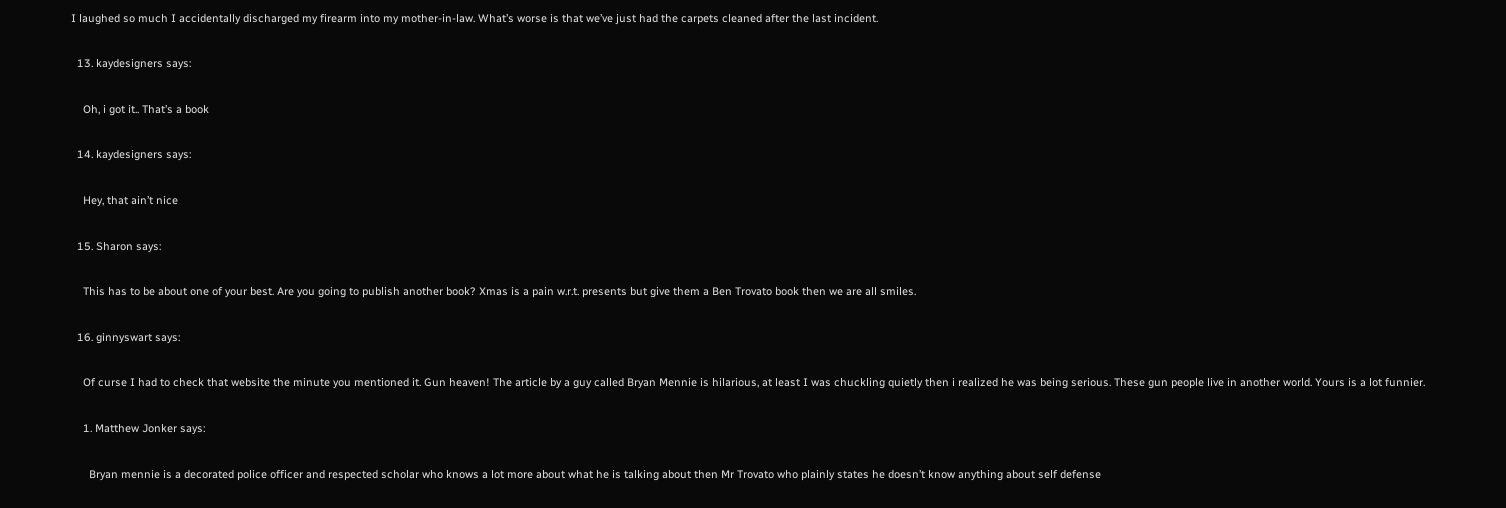I laughed so much I accidentally discharged my firearm into my mother-in-law. What’s worse is that we’ve just had the carpets cleaned after the last incident.

  13. kaydesigners says:

    Oh, i got it.. That’s a book

  14. kaydesigners says:

    Hey, that ain’t nice

  15. Sharon says:

    This has to be about one of your best. Are you going to publish another book? Xmas is a pain w.r.t. presents but give them a Ben Trovato book then we are all smiles.

  16. ginnyswart says:

    Of curse I had to check that website the minute you mentioned it. Gun heaven! The article by a guy called Bryan Mennie is hilarious, at least I was chuckling quietly then i realized he was being serious. These gun people live in another world. Yours is a lot funnier.

    1. Matthew Jonker says:

      Bryan mennie is a decorated police officer and respected scholar who knows a lot more about what he is talking about then Mr Trovato who plainly states he doesn’t know anything about self defense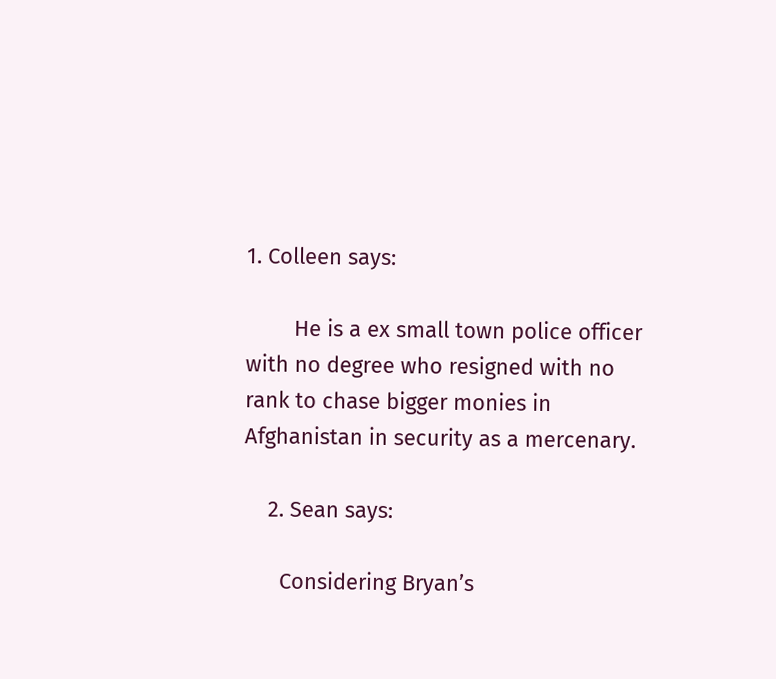1. Colleen says:

        He is a ex small town police officer with no degree who resigned with no rank to chase bigger monies in Afghanistan in security as a mercenary.

    2. Sean says:

      Considering Bryan’s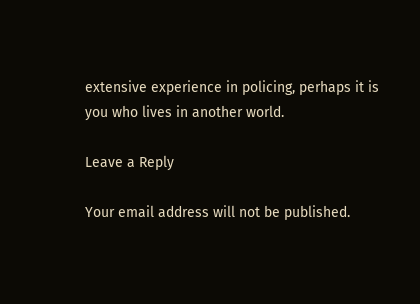extensive experience in policing, perhaps it is you who lives in another world.

Leave a Reply

Your email address will not be published.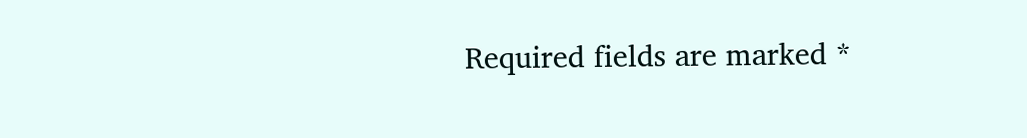Required fields are marked *